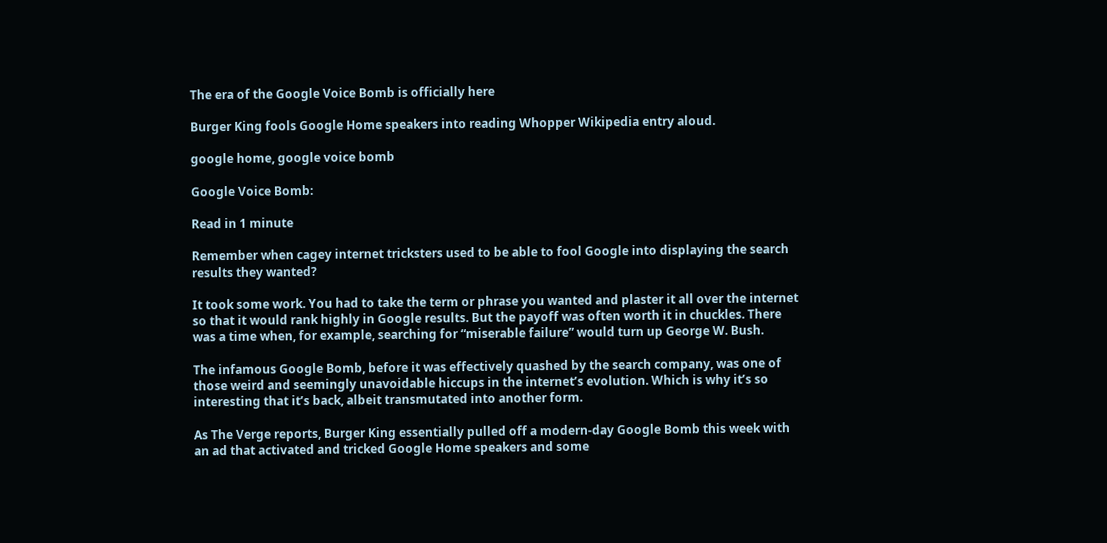The era of the Google Voice Bomb is officially here

Burger King fools Google Home speakers into reading Whopper Wikipedia entry aloud.

google home, google voice bomb

Google Voice Bomb:

Read in 1 minute

Remember when cagey internet tricksters used to be able to fool Google into displaying the search results they wanted?

It took some work. You had to take the term or phrase you wanted and plaster it all over the internet so that it would rank highly in Google results. But the payoff was often worth it in chuckles. There was a time when, for example, searching for “miserable failure” would turn up George W. Bush.

The infamous Google Bomb, before it was effectively quashed by the search company, was one of those weird and seemingly unavoidable hiccups in the internet’s evolution. Which is why it’s so interesting that it’s back, albeit transmutated into another form.

As The Verge reports, Burger King essentially pulled off a modern-day Google Bomb this week with an ad that activated and tricked Google Home speakers and some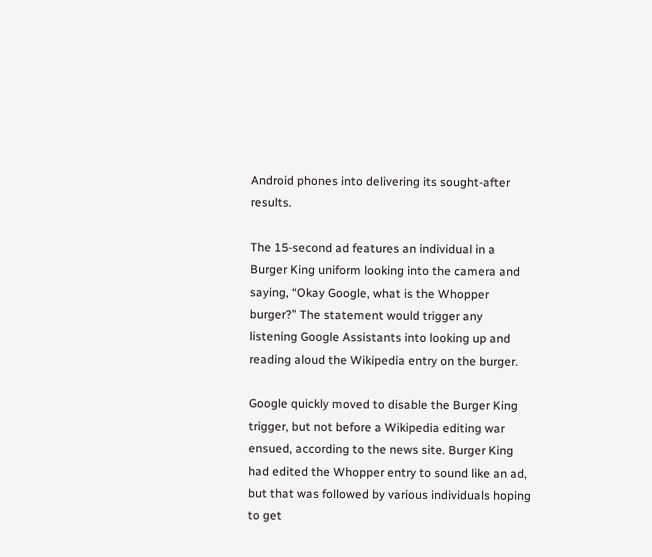Android phones into delivering its sought-after results.

The 15-second ad features an individual in a Burger King uniform looking into the camera and saying, “Okay Google, what is the Whopper burger?” The statement would trigger any listening Google Assistants into looking up and reading aloud the Wikipedia entry on the burger.

Google quickly moved to disable the Burger King trigger, but not before a Wikipedia editing war ensued, according to the news site. Burger King had edited the Whopper entry to sound like an ad, but that was followed by various individuals hoping to get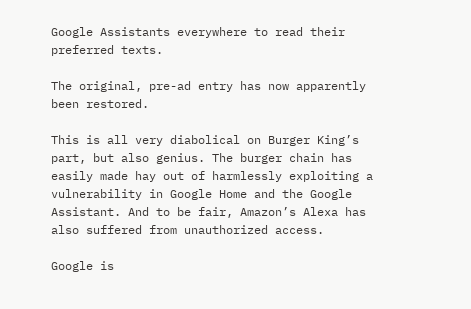Google Assistants everywhere to read their preferred texts.

The original, pre-ad entry has now apparently been restored.

This is all very diabolical on Burger King’s part, but also genius. The burger chain has easily made hay out of harmlessly exploiting a vulnerability in Google Home and the Google Assistant. And to be fair, Amazon’s Alexa has also suffered from unauthorized access.

Google is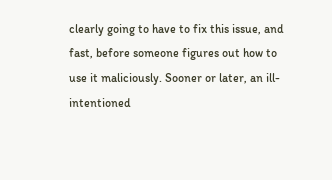clearly going to have to fix this issue, and fast, before someone figures out how to use it maliciously. Sooner or later, an ill-intentioned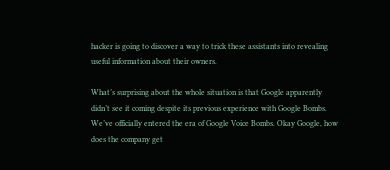hacker is going to discover a way to trick these assistants into revealing useful information about their owners.

What’s surprising about the whole situation is that Google apparently didn’t see it coming despite its previous experience with Google Bombs. We’ve officially entered the era of Google Voice Bombs. Okay Google, how does the company get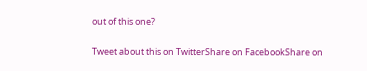out of this one?

Tweet about this on TwitterShare on FacebookShare on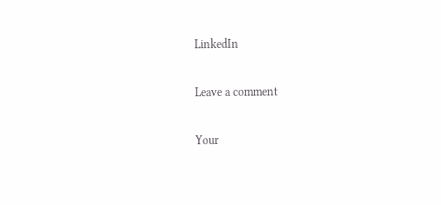LinkedIn

Leave a comment

Your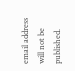email address will not be published.